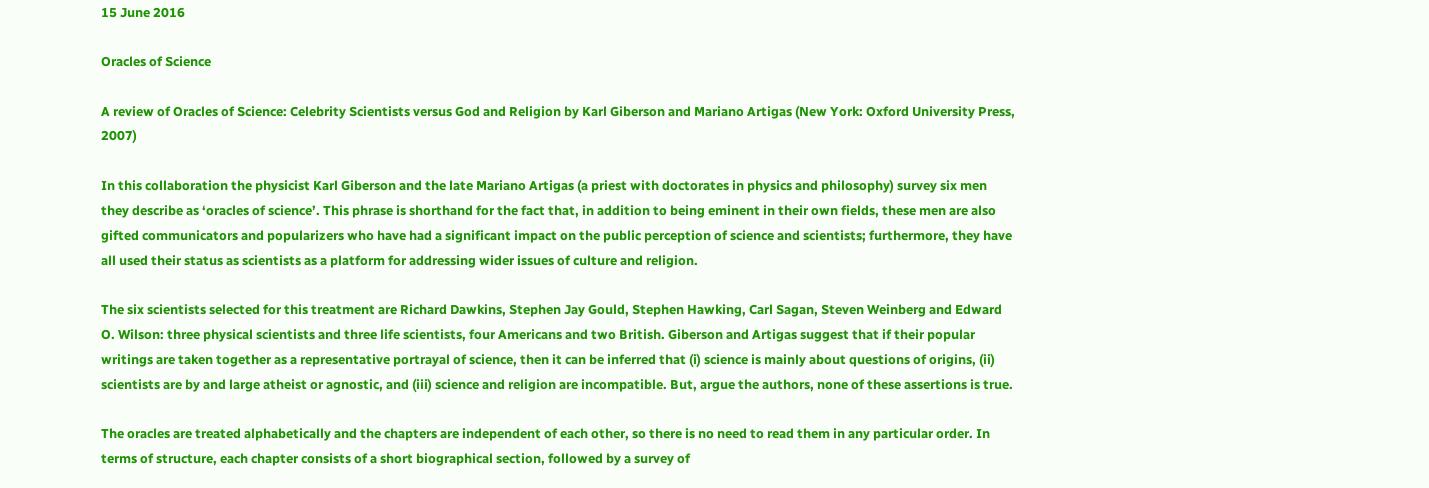15 June 2016

Oracles of Science

A review of Oracles of Science: Celebrity Scientists versus God and Religion by Karl Giberson and Mariano Artigas (New York: Oxford University Press, 2007)

In this collaboration the physicist Karl Giberson and the late Mariano Artigas (a priest with doctorates in physics and philosophy) survey six men they describe as ‘oracles of science’. This phrase is shorthand for the fact that, in addition to being eminent in their own fields, these men are also gifted communicators and popularizers who have had a significant impact on the public perception of science and scientists; furthermore, they have all used their status as scientists as a platform for addressing wider issues of culture and religion.

The six scientists selected for this treatment are Richard Dawkins, Stephen Jay Gould, Stephen Hawking, Carl Sagan, Steven Weinberg and Edward O. Wilson: three physical scientists and three life scientists, four Americans and two British. Giberson and Artigas suggest that if their popular writings are taken together as a representative portrayal of science, then it can be inferred that (i) science is mainly about questions of origins, (ii) scientists are by and large atheist or agnostic, and (iii) science and religion are incompatible. But, argue the authors, none of these assertions is true.

The oracles are treated alphabetically and the chapters are independent of each other, so there is no need to read them in any particular order. In terms of structure, each chapter consists of a short biographical section, followed by a survey of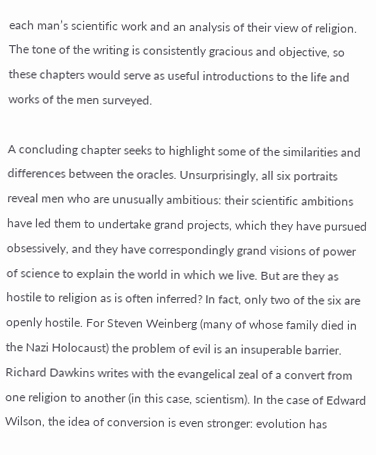each man’s scientific work and an analysis of their view of religion. The tone of the writing is consistently gracious and objective, so these chapters would serve as useful introductions to the life and works of the men surveyed.

A concluding chapter seeks to highlight some of the similarities and differences between the oracles. Unsurprisingly, all six portraits reveal men who are unusually ambitious: their scientific ambitions have led them to undertake grand projects, which they have pursued obsessively, and they have correspondingly grand visions of power of science to explain the world in which we live. But are they as hostile to religion as is often inferred? In fact, only two of the six are openly hostile. For Steven Weinberg (many of whose family died in the Nazi Holocaust) the problem of evil is an insuperable barrier. Richard Dawkins writes with the evangelical zeal of a convert from one religion to another (in this case, scientism). In the case of Edward Wilson, the idea of conversion is even stronger: evolution has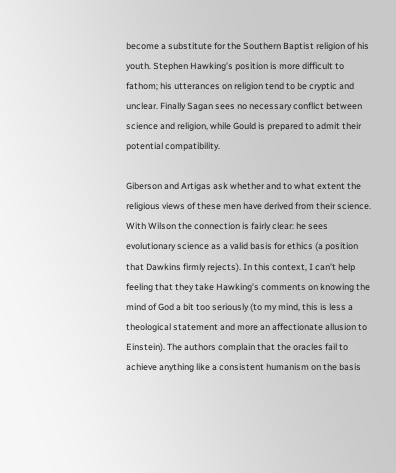become a substitute for the Southern Baptist religion of his youth. Stephen Hawking’s position is more difficult to fathom; his utterances on religion tend to be cryptic and unclear. Finally Sagan sees no necessary conflict between science and religion, while Gould is prepared to admit their potential compatibility.

Giberson and Artigas ask whether and to what extent the religious views of these men have derived from their science. With Wilson the connection is fairly clear: he sees evolutionary science as a valid basis for ethics (a position that Dawkins firmly rejects). In this context, I can’t help feeling that they take Hawking’s comments on knowing the mind of God a bit too seriously (to my mind, this is less a theological statement and more an affectionate allusion to Einstein). The authors complain that the oracles fail to achieve anything like a consistent humanism on the basis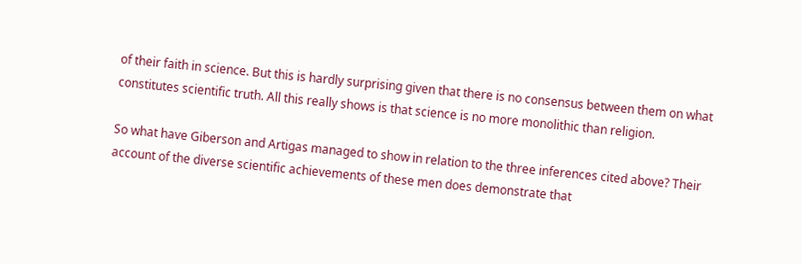of their faith in science. But this is hardly surprising given that there is no consensus between them on what constitutes scientific truth. All this really shows is that science is no more monolithic than religion.

So what have Giberson and Artigas managed to show in relation to the three inferences cited above? Their account of the diverse scientific achievements of these men does demonstrate that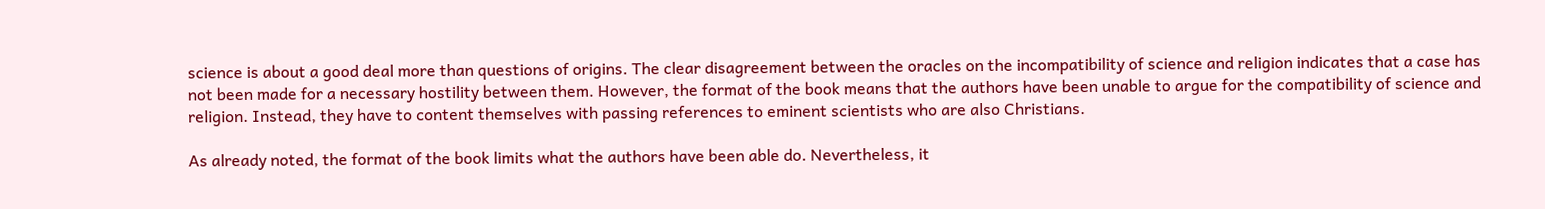science is about a good deal more than questions of origins. The clear disagreement between the oracles on the incompatibility of science and religion indicates that a case has not been made for a necessary hostility between them. However, the format of the book means that the authors have been unable to argue for the compatibility of science and religion. Instead, they have to content themselves with passing references to eminent scientists who are also Christians.

As already noted, the format of the book limits what the authors have been able do. Nevertheless, it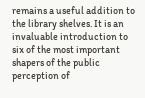remains a useful addition to the library shelves. It is an invaluable introduction to six of the most important shapers of the public perception of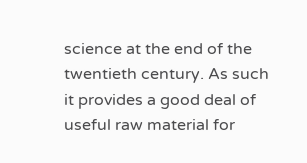science at the end of the twentieth century. As such it provides a good deal of useful raw material for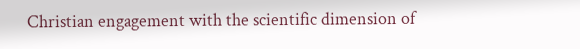Christian engagement with the scientific dimension of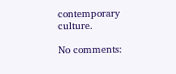contemporary culture.

No comments: